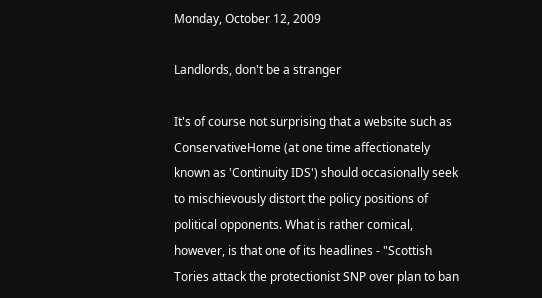Monday, October 12, 2009

Landlords, don't be a stranger

It's of course not surprising that a website such as ConservativeHome (at one time affectionately known as 'Continuity IDS') should occasionally seek to mischievously distort the policy positions of political opponents. What is rather comical, however, is that one of its headlines - "Scottish Tories attack the protectionist SNP over plan to ban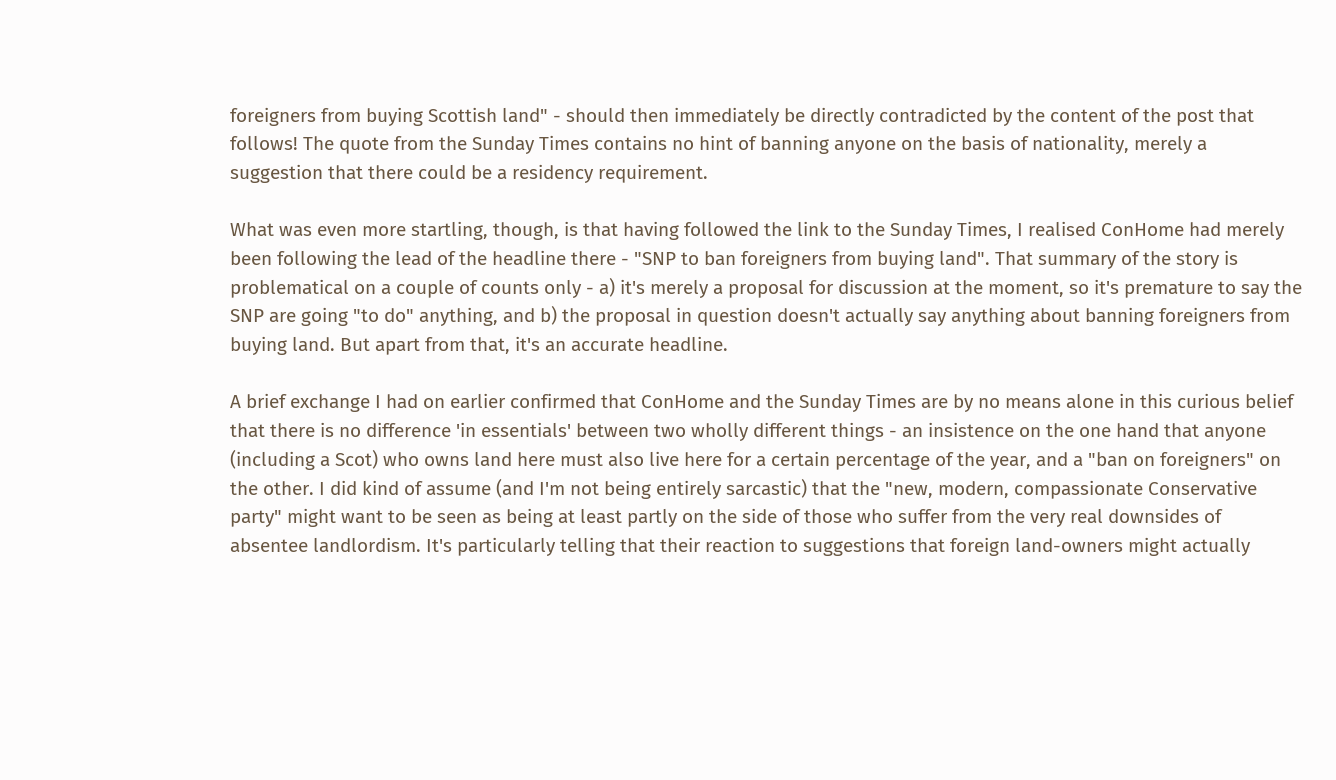foreigners from buying Scottish land" - should then immediately be directly contradicted by the content of the post that follows! The quote from the Sunday Times contains no hint of banning anyone on the basis of nationality, merely a suggestion that there could be a residency requirement.

What was even more startling, though, is that having followed the link to the Sunday Times, I realised ConHome had merely been following the lead of the headline there - "SNP to ban foreigners from buying land". That summary of the story is problematical on a couple of counts only - a) it's merely a proposal for discussion at the moment, so it's premature to say the SNP are going "to do" anything, and b) the proposal in question doesn't actually say anything about banning foreigners from buying land. But apart from that, it's an accurate headline.

A brief exchange I had on earlier confirmed that ConHome and the Sunday Times are by no means alone in this curious belief that there is no difference 'in essentials' between two wholly different things - an insistence on the one hand that anyone (including a Scot) who owns land here must also live here for a certain percentage of the year, and a "ban on foreigners" on the other. I did kind of assume (and I'm not being entirely sarcastic) that the "new, modern, compassionate Conservative party" might want to be seen as being at least partly on the side of those who suffer from the very real downsides of absentee landlordism. It's particularly telling that their reaction to suggestions that foreign land-owners might actually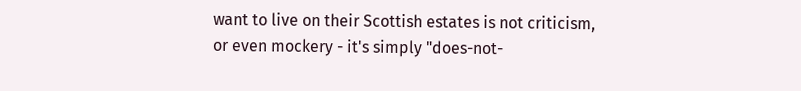want to live on their Scottish estates is not criticism, or even mockery - it's simply "does-not-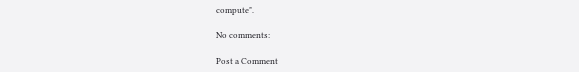compute".

No comments:

Post a Comment